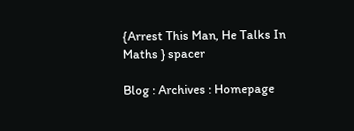{Arrest This Man, He Talks In Maths } spacer

Blog : Archives : Homepage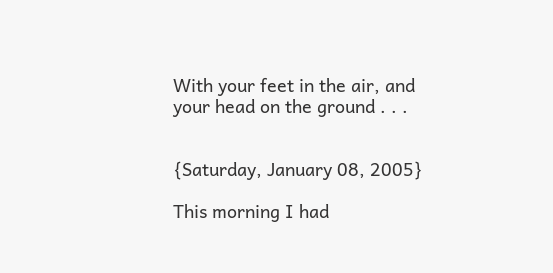With your feet in the air, and your head on the ground . . .


{Saturday, January 08, 2005}

This morning I had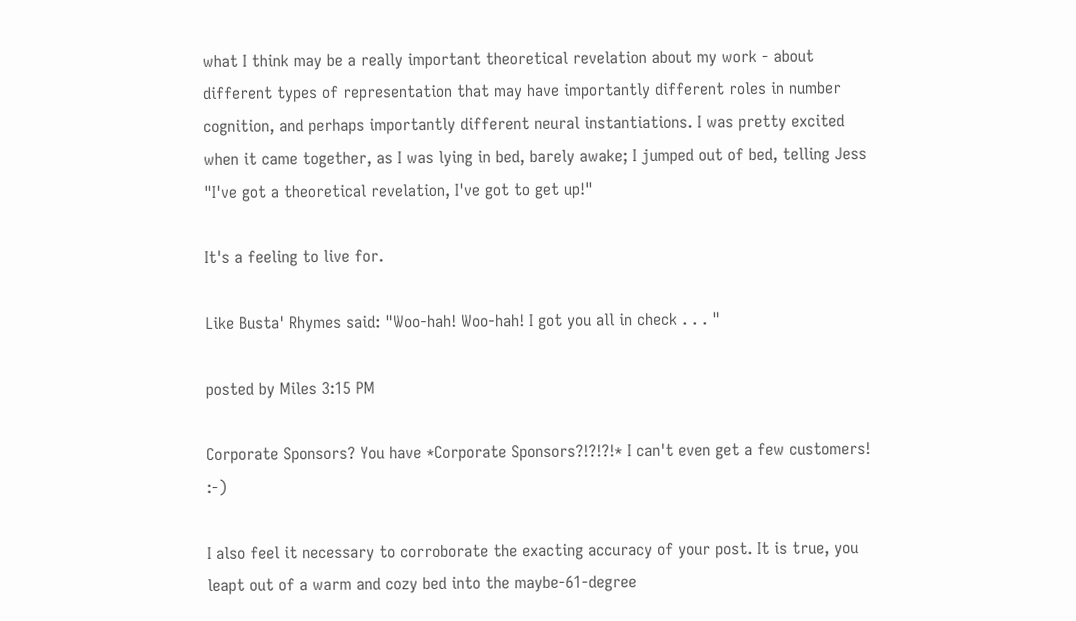what I think may be a really important theoretical revelation about my work - about different types of representation that may have importantly different roles in number cognition, and perhaps importantly different neural instantiations. I was pretty excited when it came together, as I was lying in bed, barely awake; I jumped out of bed, telling Jess "I've got a theoretical revelation, I've got to get up!"

It's a feeling to live for.

Like Busta' Rhymes said: "Woo-hah! Woo-hah! I got you all in check . . . "

posted by Miles 3:15 PM

Corporate Sponsors? You have *Corporate Sponsors?!?!?!* I can't even get a few customers! :-)

I also feel it necessary to corroborate the exacting accuracy of your post. It is true, you leapt out of a warm and cozy bed into the maybe-61-degree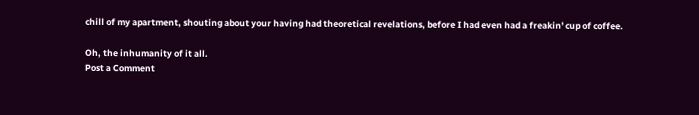chill of my apartment, shouting about your having had theoretical revelations, before I had even had a freakin' cup of coffee.

Oh, the inhumanity of it all.
Post a Comment